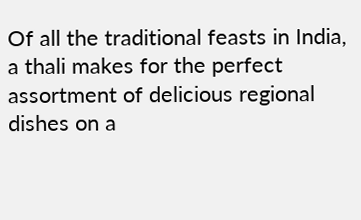Of all the traditional feasts in India, a thali makes for the perfect assortment of delicious regional dishes on a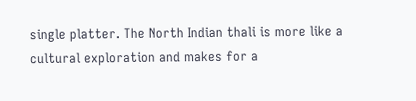single platter. The North Indian thali is more like a cultural exploration and makes for a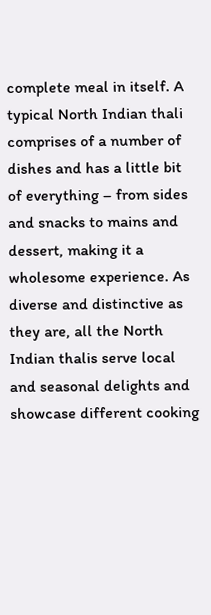complete meal in itself. A typical North Indian thali comprises of a number of dishes and has a little bit of everything – from sides and snacks to mains and dessert, making it a wholesome experience. As diverse and distinctive as they are, all the North Indian thalis serve local and seasonal delights and showcase different cooking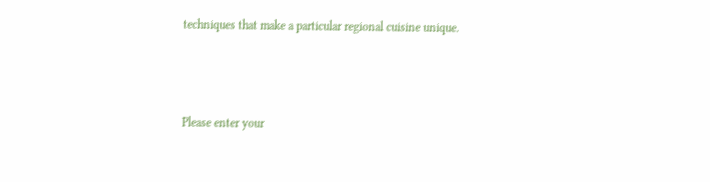techniques that make a particular regional cuisine unique.



Please enter your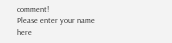comment!
Please enter your name here